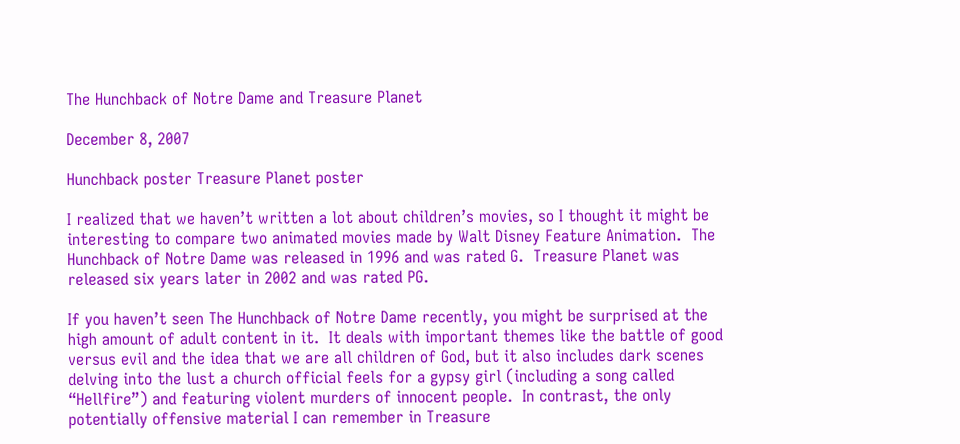The Hunchback of Notre Dame and Treasure Planet

December 8, 2007

Hunchback poster Treasure Planet poster

I realized that we haven’t written a lot about children’s movies, so I thought it might be interesting to compare two animated movies made by Walt Disney Feature Animation.  The Hunchback of Notre Dame was released in 1996 and was rated G.  Treasure Planet was released six years later in 2002 and was rated PG.

If you haven’t seen The Hunchback of Notre Dame recently, you might be surprised at the high amount of adult content in it.  It deals with important themes like the battle of good versus evil and the idea that we are all children of God, but it also includes dark scenes delving into the lust a church official feels for a gypsy girl (including a song called “Hellfire”) and featuring violent murders of innocent people.  In contrast, the only potentially offensive material I can remember in Treasure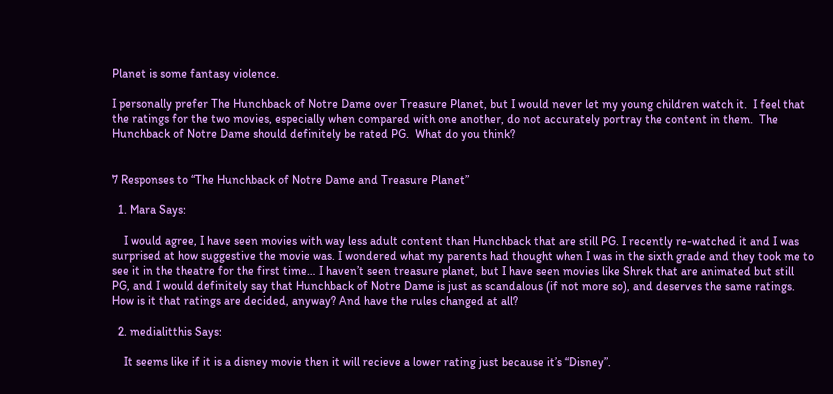Planet is some fantasy violence.

I personally prefer The Hunchback of Notre Dame over Treasure Planet, but I would never let my young children watch it.  I feel that the ratings for the two movies, especially when compared with one another, do not accurately portray the content in them.  The Hunchback of Notre Dame should definitely be rated PG.  What do you think?


7 Responses to “The Hunchback of Notre Dame and Treasure Planet”

  1. Mara Says:

    I would agree, I have seen movies with way less adult content than Hunchback that are still PG. I recently re-watched it and I was surprised at how suggestive the movie was. I wondered what my parents had thought when I was in the sixth grade and they took me to see it in the theatre for the first time… I haven’t seen treasure planet, but I have seen movies like Shrek that are animated but still PG, and I would definitely say that Hunchback of Notre Dame is just as scandalous (if not more so), and deserves the same ratings. How is it that ratings are decided, anyway? And have the rules changed at all?

  2. medialitthis Says:

    It seems like if it is a disney movie then it will recieve a lower rating just because it’s “Disney”.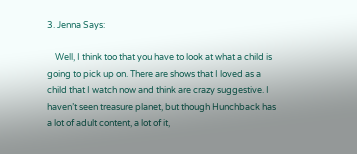3. Jenna Says:

    Well, I think too that you have to look at what a child is going to pick up on. There are shows that I loved as a child that I watch now and think are crazy suggestive. I haven’t seen treasure planet, but though Hunchback has a lot of adult content, a lot of it,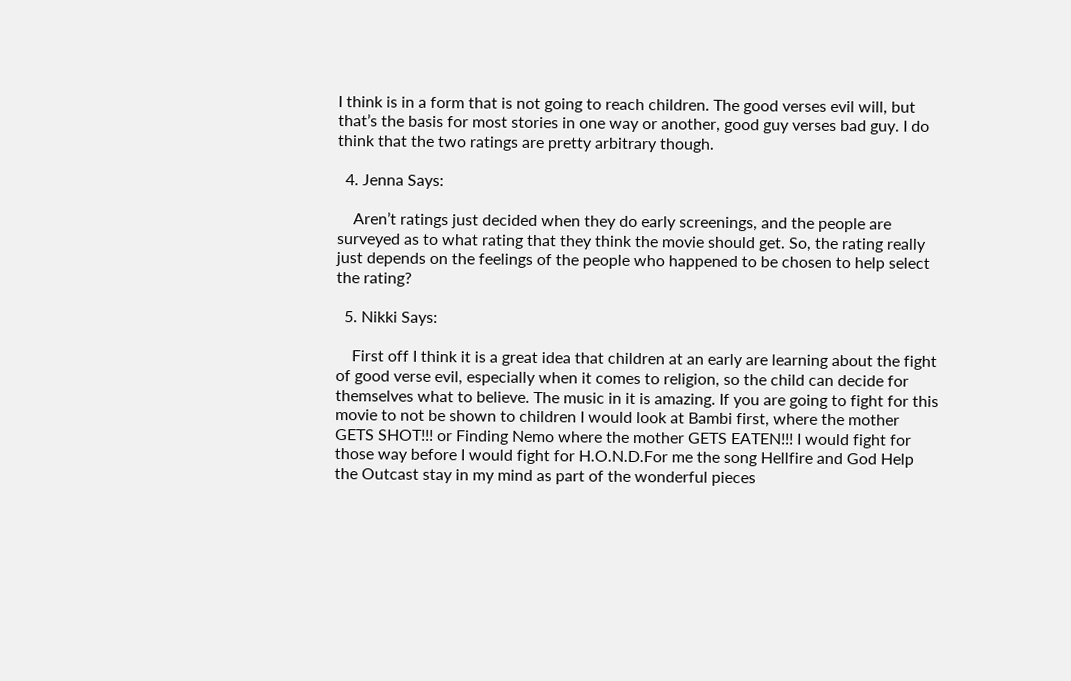I think is in a form that is not going to reach children. The good verses evil will, but that’s the basis for most stories in one way or another, good guy verses bad guy. I do think that the two ratings are pretty arbitrary though.

  4. Jenna Says:

    Aren’t ratings just decided when they do early screenings, and the people are surveyed as to what rating that they think the movie should get. So, the rating really just depends on the feelings of the people who happened to be chosen to help select the rating?

  5. Nikki Says:

    First off I think it is a great idea that children at an early are learning about the fight of good verse evil, especially when it comes to religion, so the child can decide for themselves what to believe. The music in it is amazing. If you are going to fight for this movie to not be shown to children I would look at Bambi first, where the mother GETS SHOT!!! or Finding Nemo where the mother GETS EATEN!!! I would fight for those way before I would fight for H.O.N.D.For me the song Hellfire and God Help the Outcast stay in my mind as part of the wonderful pieces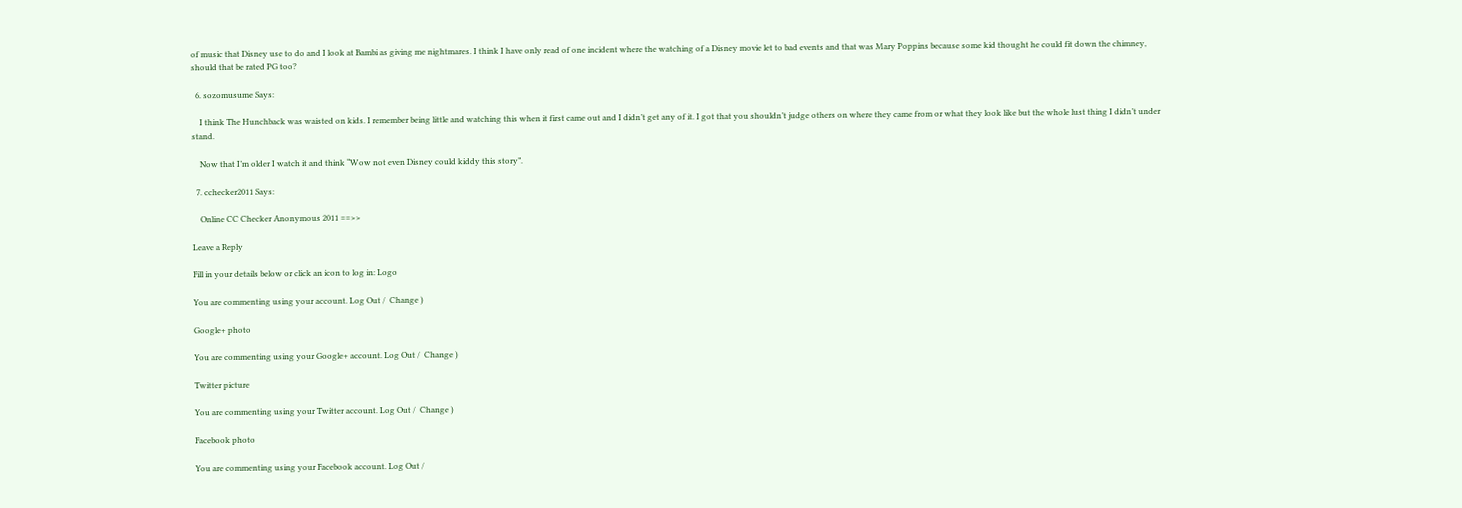of music that Disney use to do and I look at Bambi as giving me nightmares. I think I have only read of one incident where the watching of a Disney movie let to bad events and that was Mary Poppins because some kid thought he could fit down the chimney, should that be rated PG too?

  6. sozomusume Says:

    I think The Hunchback was waisted on kids. I remember being little and watching this when it first came out and I didn’t get any of it. I got that you shouldn’t judge others on where they came from or what they look like but the whole lust thing I didn’t under stand.

    Now that I’m older I watch it and think “Wow not even Disney could kiddy this story”.

  7. cchecker2011 Says:

    Online CC Checker Anonymous 2011 ==>>

Leave a Reply

Fill in your details below or click an icon to log in: Logo

You are commenting using your account. Log Out /  Change )

Google+ photo

You are commenting using your Google+ account. Log Out /  Change )

Twitter picture

You are commenting using your Twitter account. Log Out /  Change )

Facebook photo

You are commenting using your Facebook account. Log Out /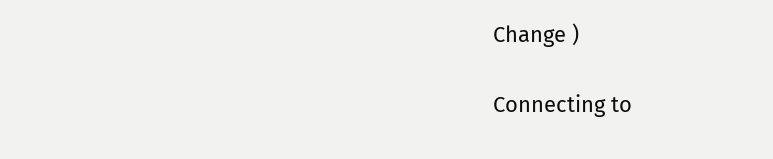Change )

Connecting to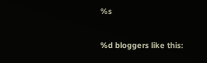%s

%d bloggers like this: